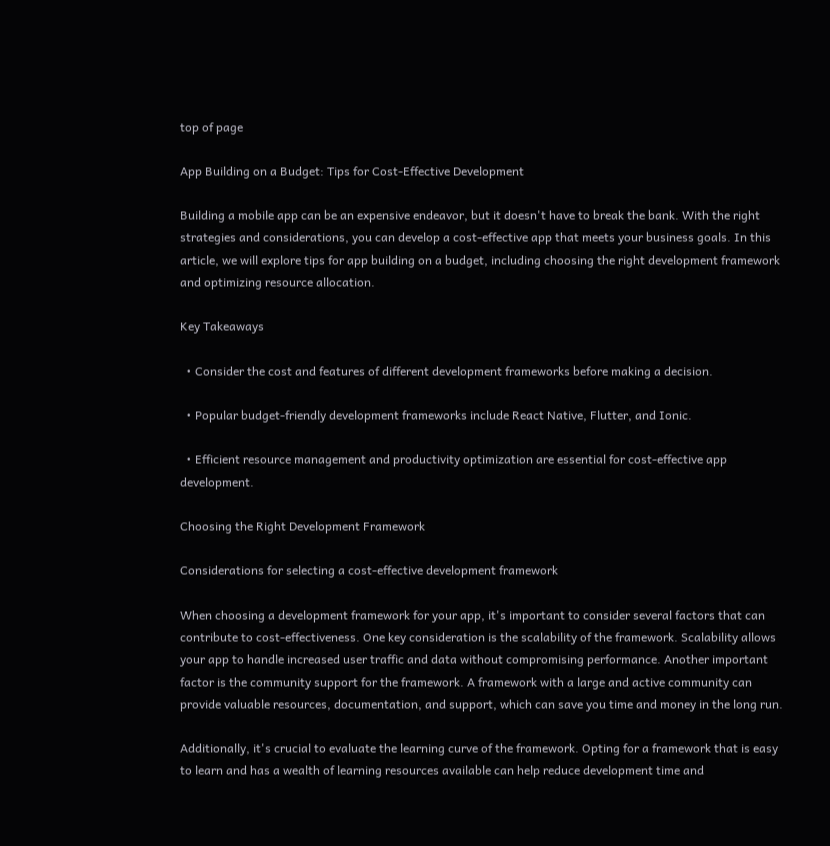top of page

App Building on a Budget: Tips for Cost-Effective Development

Building a mobile app can be an expensive endeavor, but it doesn't have to break the bank. With the right strategies and considerations, you can develop a cost-effective app that meets your business goals. In this article, we will explore tips for app building on a budget, including choosing the right development framework and optimizing resource allocation.

Key Takeaways

  • Consider the cost and features of different development frameworks before making a decision.

  • Popular budget-friendly development frameworks include React Native, Flutter, and Ionic.

  • Efficient resource management and productivity optimization are essential for cost-effective app development.

Choosing the Right Development Framework

Considerations for selecting a cost-effective development framework

When choosing a development framework for your app, it's important to consider several factors that can contribute to cost-effectiveness. One key consideration is the scalability of the framework. Scalability allows your app to handle increased user traffic and data without compromising performance. Another important factor is the community support for the framework. A framework with a large and active community can provide valuable resources, documentation, and support, which can save you time and money in the long run.

Additionally, it's crucial to evaluate the learning curve of the framework. Opting for a framework that is easy to learn and has a wealth of learning resources available can help reduce development time and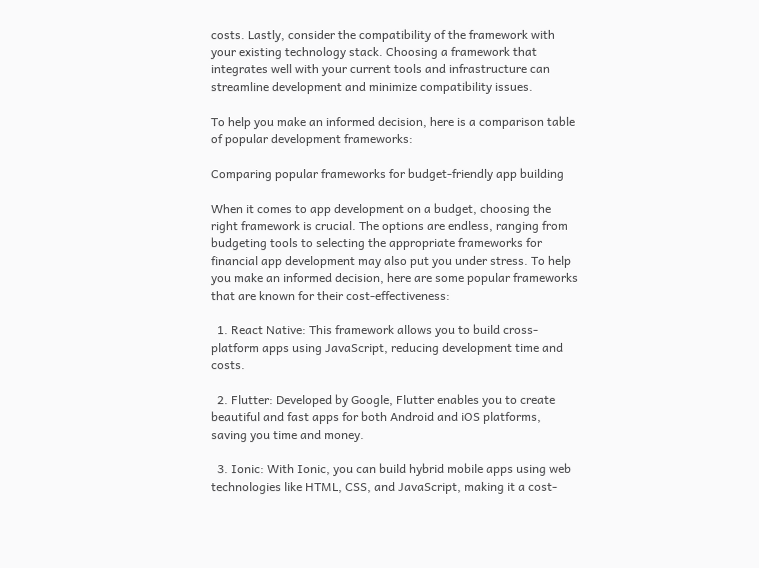costs. Lastly, consider the compatibility of the framework with your existing technology stack. Choosing a framework that integrates well with your current tools and infrastructure can streamline development and minimize compatibility issues.

To help you make an informed decision, here is a comparison table of popular development frameworks:

Comparing popular frameworks for budget-friendly app building

When it comes to app development on a budget, choosing the right framework is crucial. The options are endless, ranging from budgeting tools to selecting the appropriate frameworks for financial app development may also put you under stress. To help you make an informed decision, here are some popular frameworks that are known for their cost-effectiveness:

  1. React Native: This framework allows you to build cross-platform apps using JavaScript, reducing development time and costs.

  2. Flutter: Developed by Google, Flutter enables you to create beautiful and fast apps for both Android and iOS platforms, saving you time and money.

  3. Ionic: With Ionic, you can build hybrid mobile apps using web technologies like HTML, CSS, and JavaScript, making it a cost-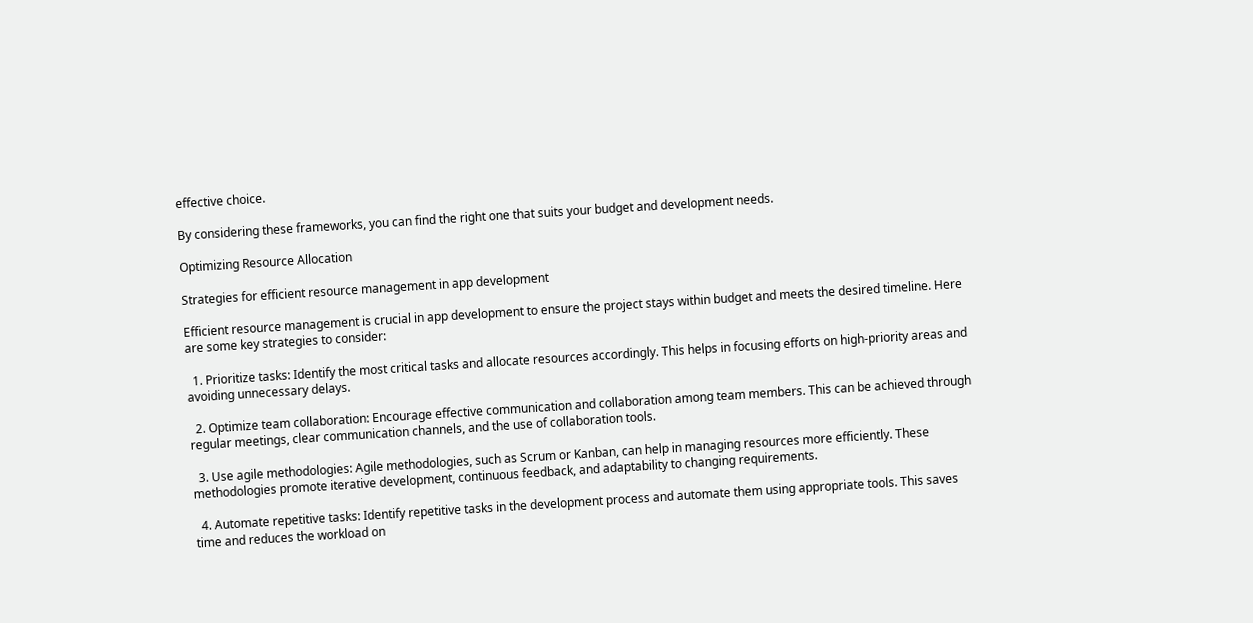effective choice.

By considering these frameworks, you can find the right one that suits your budget and development needs.

Optimizing Resource Allocation

Strategies for efficient resource management in app development

Efficient resource management is crucial in app development to ensure the project stays within budget and meets the desired timeline. Here are some key strategies to consider:

  1. Prioritize tasks: Identify the most critical tasks and allocate resources accordingly. This helps in focusing efforts on high-priority areas and avoiding unnecessary delays.

  2. Optimize team collaboration: Encourage effective communication and collaboration among team members. This can be achieved through regular meetings, clear communication channels, and the use of collaboration tools.

  3. Use agile methodologies: Agile methodologies, such as Scrum or Kanban, can help in managing resources more efficiently. These methodologies promote iterative development, continuous feedback, and adaptability to changing requirements.

  4. Automate repetitive tasks: Identify repetitive tasks in the development process and automate them using appropriate tools. This saves time and reduces the workload on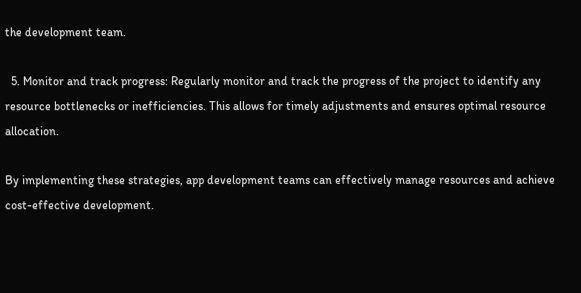the development team.

  5. Monitor and track progress: Regularly monitor and track the progress of the project to identify any resource bottlenecks or inefficiencies. This allows for timely adjustments and ensures optimal resource allocation.

By implementing these strategies, app development teams can effectively manage resources and achieve cost-effective development.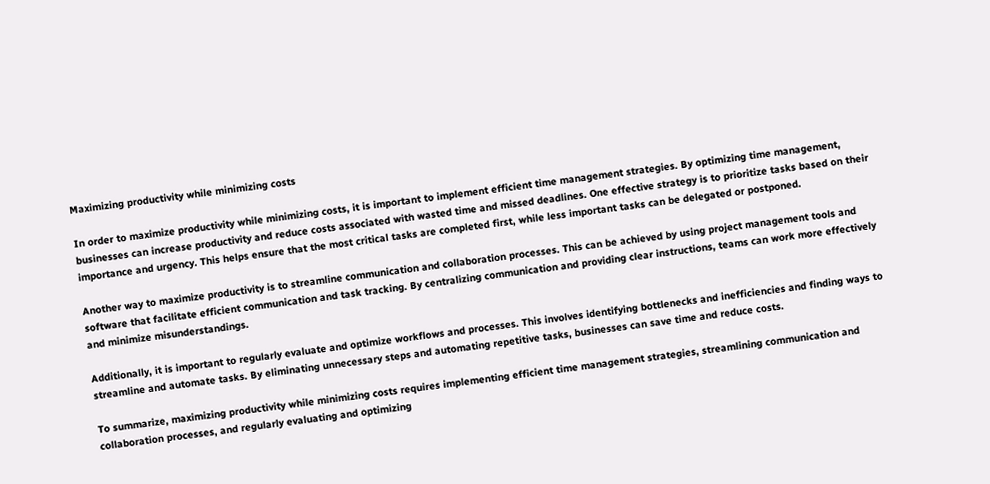Maximizing productivity while minimizing costs

In order to maximize productivity while minimizing costs, it is important to implement efficient time management strategies. By optimizing time management, businesses can increase productivity and reduce costs associated with wasted time and missed deadlines. One effective strategy is to prioritize tasks based on their importance and urgency. This helps ensure that the most critical tasks are completed first, while less important tasks can be delegated or postponed.

Another way to maximize productivity is to streamline communication and collaboration processes. This can be achieved by using project management tools and software that facilitate efficient communication and task tracking. By centralizing communication and providing clear instructions, teams can work more effectively and minimize misunderstandings.

Additionally, it is important to regularly evaluate and optimize workflows and processes. This involves identifying bottlenecks and inefficiencies and finding ways to streamline and automate tasks. By eliminating unnecessary steps and automating repetitive tasks, businesses can save time and reduce costs.

To summarize, maximizing productivity while minimizing costs requires implementing efficient time management strategies, streamlining communication and collaboration processes, and regularly evaluating and optimizing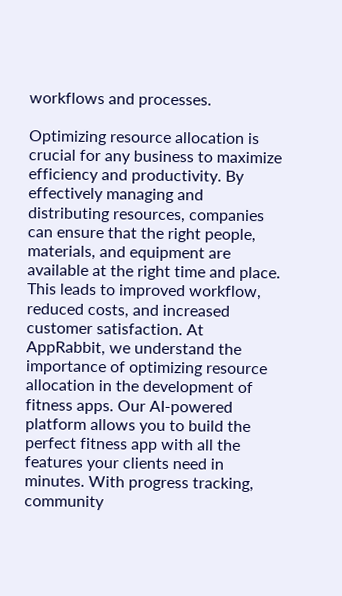workflows and processes.

Optimizing resource allocation is crucial for any business to maximize efficiency and productivity. By effectively managing and distributing resources, companies can ensure that the right people, materials, and equipment are available at the right time and place. This leads to improved workflow, reduced costs, and increased customer satisfaction. At AppRabbit, we understand the importance of optimizing resource allocation in the development of fitness apps. Our AI-powered platform allows you to build the perfect fitness app with all the features your clients need in minutes. With progress tracking, community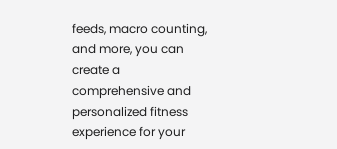feeds, macro counting, and more, you can create a comprehensive and personalized fitness experience for your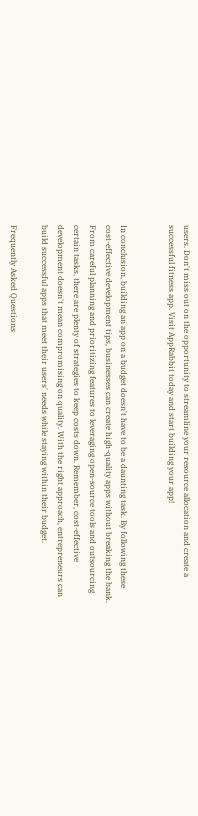users. Don't miss out on the opportunity to streamline your resource allocation and create a successful fitness app. Visit AppRabbit today and start building your app!


In conclusion, building an app on a budget doesn't have to be a daunting task. By following these cost-effective development tips, businesses can create high-quality apps without breaking the bank. From careful planning and prioritizing features to leveraging open-source tools and outsourcing certain tasks, there are plenty of strategies to keep costs down. Remember, cost-effective development doesn't mean compromising on quality. With the right approach, entrepreneurs can build successful apps that meet their users' needs while staying within their budget.

Frequently Asked Questions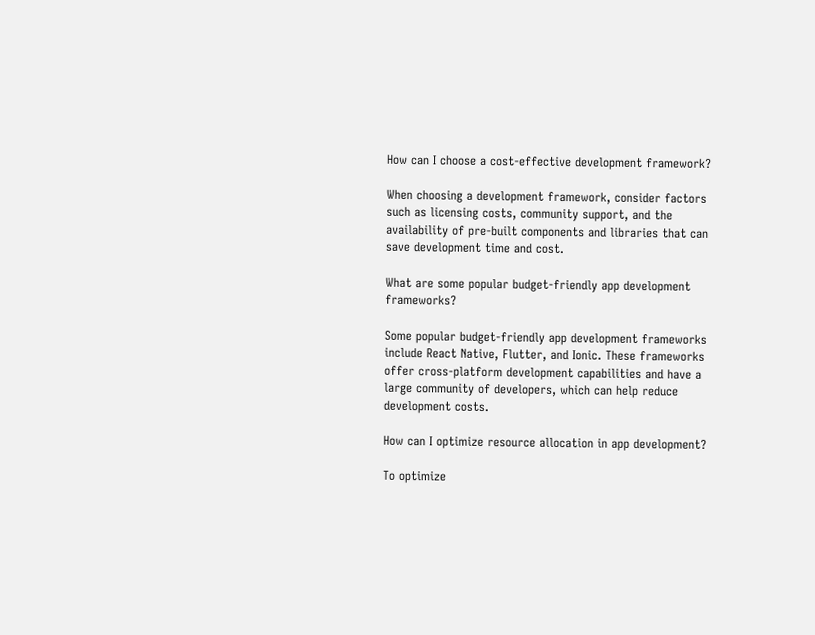How can I choose a cost-effective development framework?

When choosing a development framework, consider factors such as licensing costs, community support, and the availability of pre-built components and libraries that can save development time and cost.

What are some popular budget-friendly app development frameworks?

Some popular budget-friendly app development frameworks include React Native, Flutter, and Ionic. These frameworks offer cross-platform development capabilities and have a large community of developers, which can help reduce development costs.

How can I optimize resource allocation in app development?

To optimize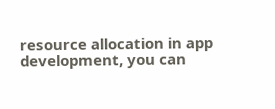resource allocation in app development, you can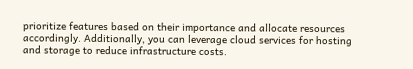prioritize features based on their importance and allocate resources accordingly. Additionally, you can leverage cloud services for hosting and storage to reduce infrastructure costs.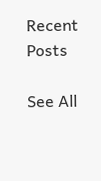Recent Posts

See All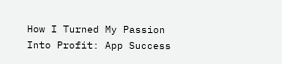How I Turned My Passion Into Profit: App Success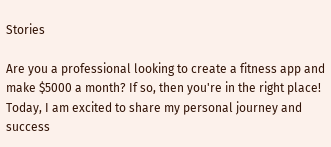Stories

Are you a professional looking to create a fitness app and make $5000 a month? If so, then you're in the right place! Today, I am excited to share my personal journey and success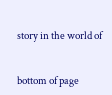story in the world of


bottom of page